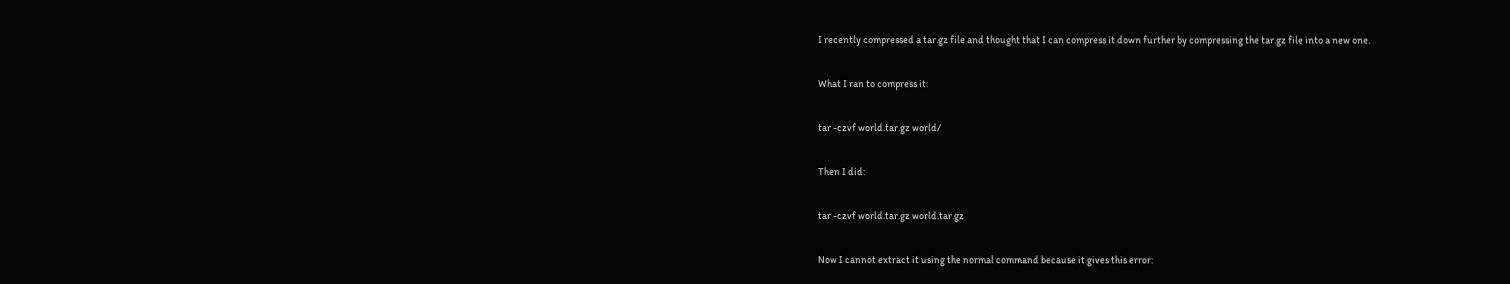I recently compressed a tar.gz file and thought that I can compress it down further by compressing the tar.gz file into a new one.

What I ran to compress it:

tar -czvf world.tar.gz world/

Then I did:

tar -czvf world.tar.gz world.tar.gz

Now I cannot extract it using the normal command because it gives this error: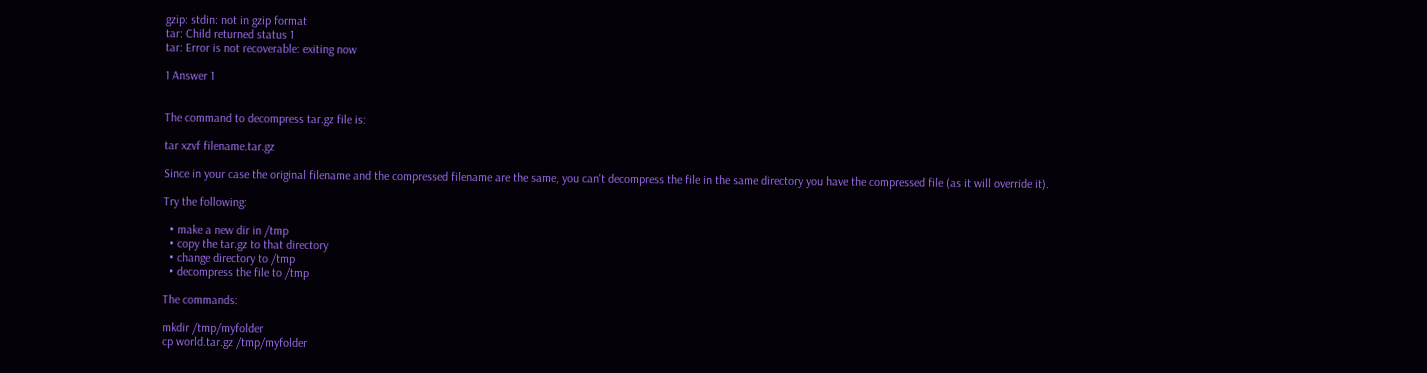gzip: stdin: not in gzip format
tar: Child returned status 1
tar: Error is not recoverable: exiting now

1 Answer 1


The command to decompress tar.gz file is:

tar xzvf filename.tar.gz

Since in your case the original filename and the compressed filename are the same, you can't decompress the file in the same directory you have the compressed file (as it will override it).

Try the following:

  • make a new dir in /tmp
  • copy the tar.gz to that directory
  • change directory to /tmp
  • decompress the file to /tmp

The commands:

mkdir /tmp/myfolder
cp world.tar.gz /tmp/myfolder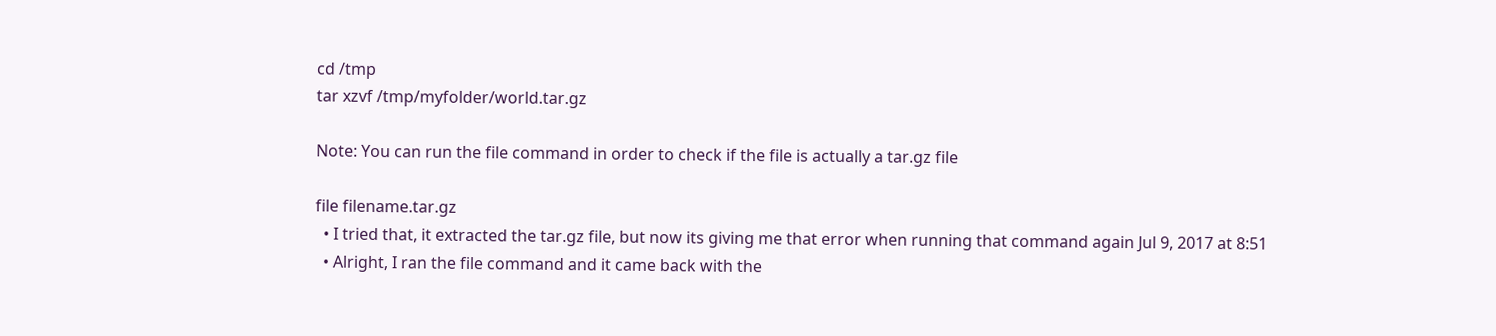cd /tmp
tar xzvf /tmp/myfolder/world.tar.gz

Note: You can run the file command in order to check if the file is actually a tar.gz file

file filename.tar.gz
  • I tried that, it extracted the tar.gz file, but now its giving me that error when running that command again Jul 9, 2017 at 8:51
  • Alright, I ran the file command and it came back with the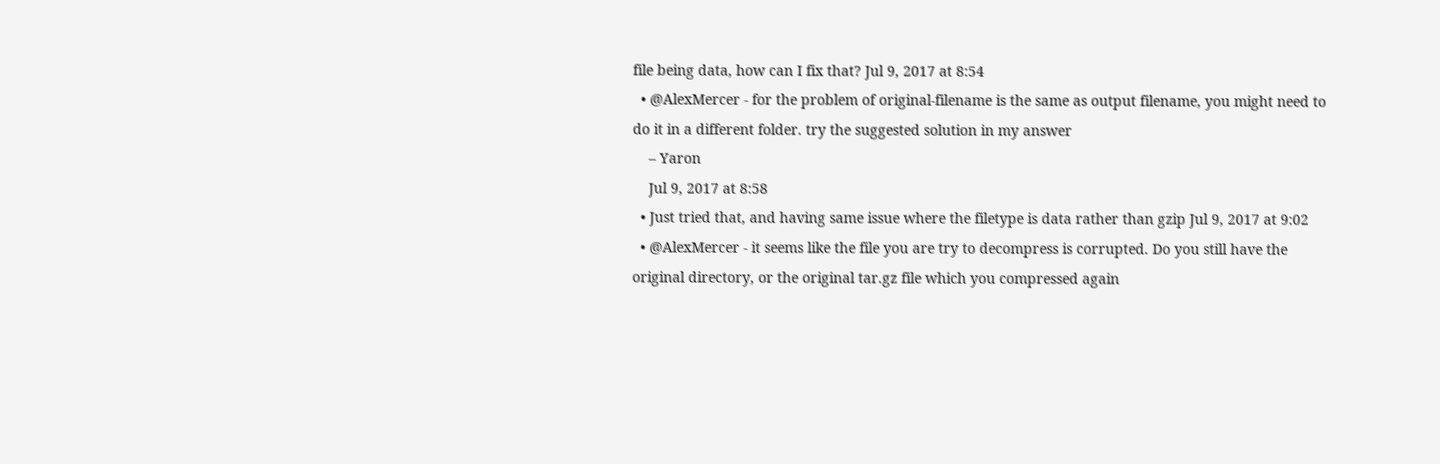file being data, how can I fix that? Jul 9, 2017 at 8:54
  • @AlexMercer - for the problem of original-filename is the same as output filename, you might need to do it in a different folder. try the suggested solution in my answer
    – Yaron
    Jul 9, 2017 at 8:58
  • Just tried that, and having same issue where the filetype is data rather than gzip Jul 9, 2017 at 9:02
  • @AlexMercer - it seems like the file you are try to decompress is corrupted. Do you still have the original directory, or the original tar.gz file which you compressed again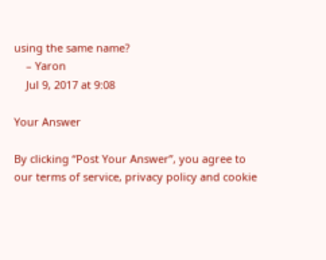using the same name?
    – Yaron
    Jul 9, 2017 at 9:08

Your Answer

By clicking “Post Your Answer”, you agree to our terms of service, privacy policy and cookie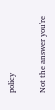policy

Not the answer you're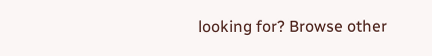looking for? Browse other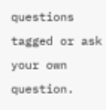questions tagged or ask your own question.